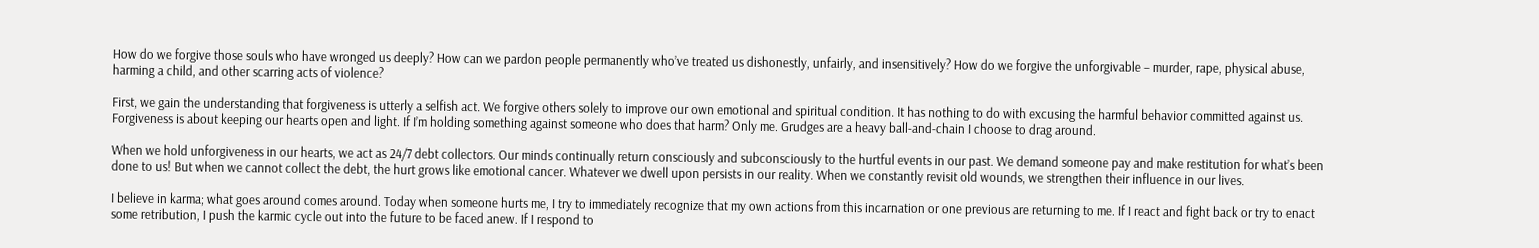How do we forgive those souls who have wronged us deeply? How can we pardon people permanently who’ve treated us dishonestly, unfairly, and insensitively? How do we forgive the unforgivable – murder, rape, physical abuse, harming a child, and other scarring acts of violence?

First, we gain the understanding that forgiveness is utterly a selfish act. We forgive others solely to improve our own emotional and spiritual condition. It has nothing to do with excusing the harmful behavior committed against us. Forgiveness is about keeping our hearts open and light. If I’m holding something against someone who does that harm? Only me. Grudges are a heavy ball-and-chain I choose to drag around.

When we hold unforgiveness in our hearts, we act as 24/7 debt collectors. Our minds continually return consciously and subconsciously to the hurtful events in our past. We demand someone pay and make restitution for what’s been done to us! But when we cannot collect the debt, the hurt grows like emotional cancer. Whatever we dwell upon persists in our reality. When we constantly revisit old wounds, we strengthen their influence in our lives.

I believe in karma; what goes around comes around. Today when someone hurts me, I try to immediately recognize that my own actions from this incarnation or one previous are returning to me. If I react and fight back or try to enact some retribution, I push the karmic cycle out into the future to be faced anew. If I respond to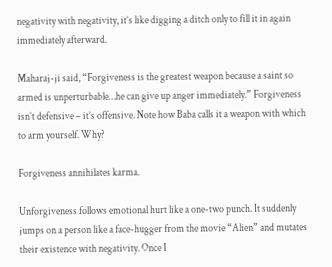negativity with negativity, it’s like digging a ditch only to fill it in again immediately afterward.

Maharaj-ji said, “Forgiveness is the greatest weapon because a saint so armed is unperturbable…he can give up anger immediately.” Forgiveness isn’t defensive – it’s offensive. Note how Baba calls it a weapon with which to arm yourself. Why?

Forgiveness annihilates karma.

Unforgiveness follows emotional hurt like a one-two punch. It suddenly jumps on a person like a face-hugger from the movie “Alien” and mutates their existence with negativity. Once I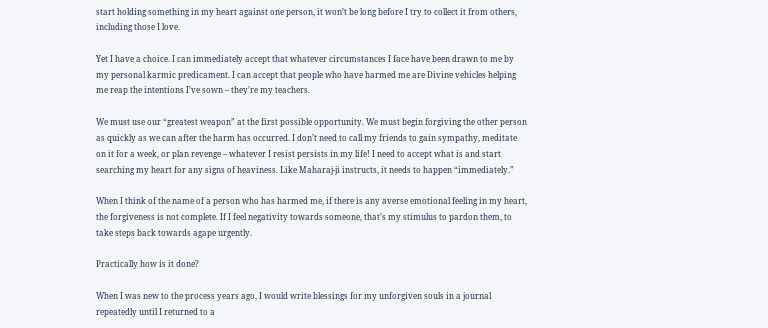start holding something in my heart against one person, it won’t be long before I try to collect it from others, including those I love.

Yet I have a choice. I can immediately accept that whatever circumstances I face have been drawn to me by my personal karmic predicament. I can accept that people who have harmed me are Divine vehicles helping me reap the intentions I’ve sown – they’re my teachers.

We must use our “greatest weapon” at the first possible opportunity. We must begin forgiving the other person as quickly as we can after the harm has occurred. I don’t need to call my friends to gain sympathy, meditate on it for a week, or plan revenge – whatever I resist persists in my life! I need to accept what is and start searching my heart for any signs of heaviness. Like Maharaj-ji instructs, it needs to happen “immediately.”

When I think of the name of a person who has harmed me, if there is any averse emotional feeling in my heart, the forgiveness is not complete. If I feel negativity towards someone, that’s my stimulus to pardon them, to take steps back towards agape urgently.

Practically how is it done?

When I was new to the process years ago, I would write blessings for my unforgiven souls in a journal repeatedly until I returned to a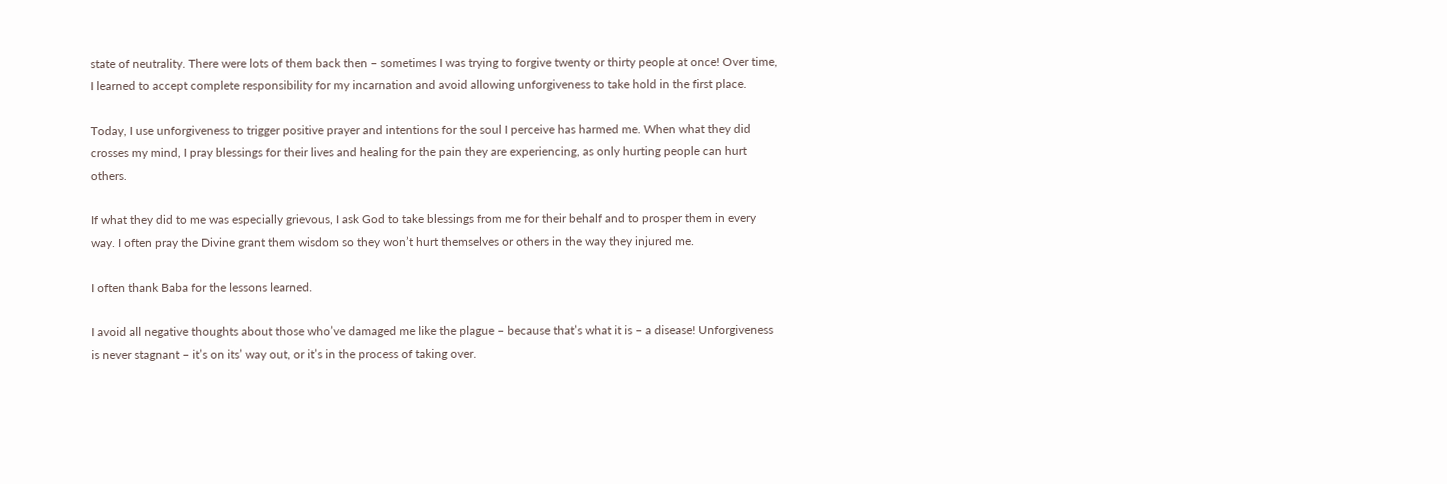state of neutrality. There were lots of them back then – sometimes I was trying to forgive twenty or thirty people at once! Over time, I learned to accept complete responsibility for my incarnation and avoid allowing unforgiveness to take hold in the first place.

Today, I use unforgiveness to trigger positive prayer and intentions for the soul I perceive has harmed me. When what they did crosses my mind, I pray blessings for their lives and healing for the pain they are experiencing, as only hurting people can hurt others.

If what they did to me was especially grievous, I ask God to take blessings from me for their behalf and to prosper them in every way. I often pray the Divine grant them wisdom so they won’t hurt themselves or others in the way they injured me.

I often thank Baba for the lessons learned.

I avoid all negative thoughts about those who’ve damaged me like the plague – because that’s what it is – a disease! Unforgiveness is never stagnant – it’s on its’ way out, or it’s in the process of taking over.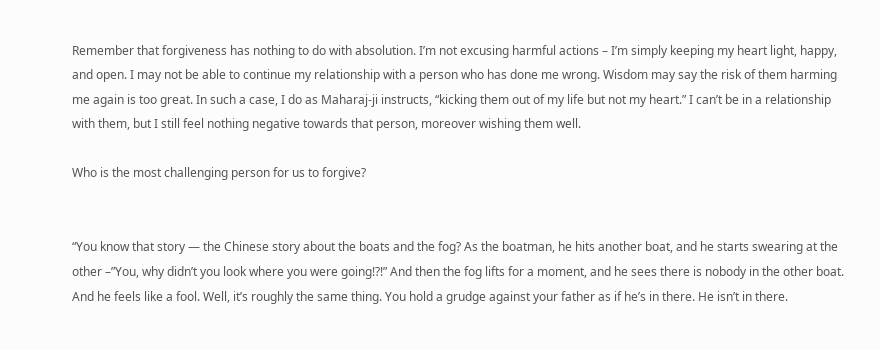Remember that forgiveness has nothing to do with absolution. I’m not excusing harmful actions – I’m simply keeping my heart light, happy, and open. I may not be able to continue my relationship with a person who has done me wrong. Wisdom may say the risk of them harming me again is too great. In such a case, I do as Maharaj-ji instructs, “kicking them out of my life but not my heart.” I can’t be in a relationship with them, but I still feel nothing negative towards that person, moreover wishing them well.

Who is the most challenging person for us to forgive?


“You know that story — the Chinese story about the boats and the fog? As the boatman, he hits another boat, and he starts swearing at the other –”You, why didn’t you look where you were going!?!” And then the fog lifts for a moment, and he sees there is nobody in the other boat. And he feels like a fool. Well, it’s roughly the same thing. You hold a grudge against your father as if he’s in there. He isn’t in there.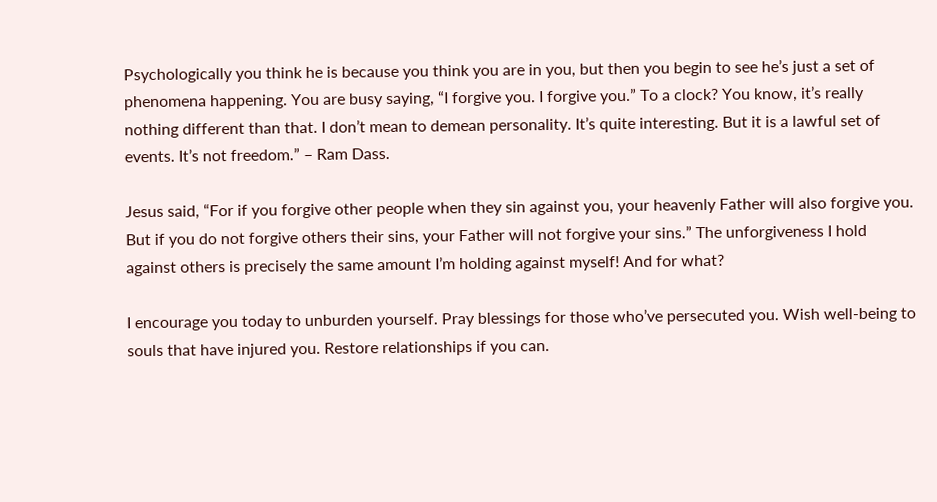Psychologically you think he is because you think you are in you, but then you begin to see he’s just a set of phenomena happening. You are busy saying, “I forgive you. I forgive you.” To a clock? You know, it’s really nothing different than that. I don’t mean to demean personality. It’s quite interesting. But it is a lawful set of events. It’s not freedom.” – Ram Dass.

Jesus said, “For if you forgive other people when they sin against you, your heavenly Father will also forgive you. But if you do not forgive others their sins, your Father will not forgive your sins.” The unforgiveness I hold against others is precisely the same amount I’m holding against myself! And for what?

I encourage you today to unburden yourself. Pray blessings for those who’ve persecuted you. Wish well-being to souls that have injured you. Restore relationships if you can.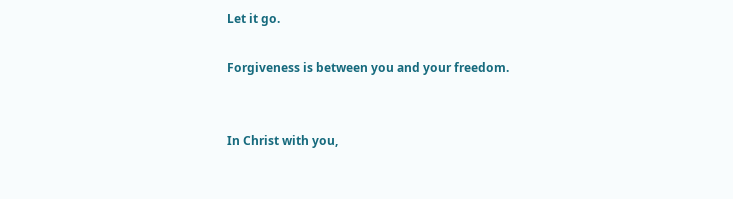Let it go.

Forgiveness is between you and your freedom.


In Christ with you,